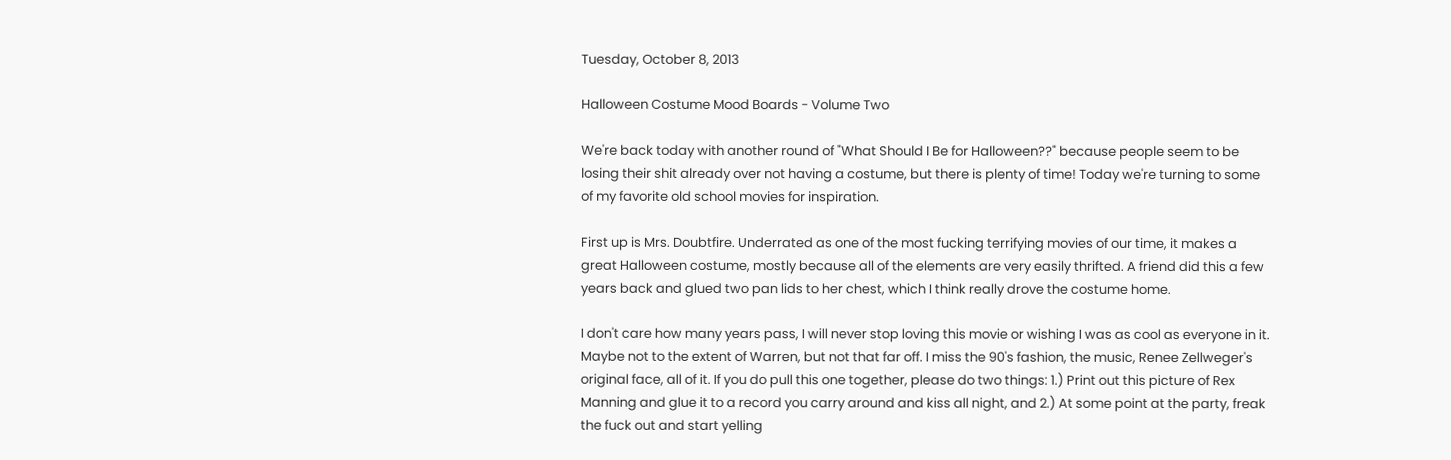Tuesday, October 8, 2013

Halloween Costume Mood Boards - Volume Two

We're back today with another round of "What Should I Be for Halloween??" because people seem to be losing their shit already over not having a costume, but there is plenty of time! Today we're turning to some of my favorite old school movies for inspiration.

First up is Mrs. Doubtfire. Underrated as one of the most fucking terrifying movies of our time, it makes a great Halloween costume, mostly because all of the elements are very easily thrifted. A friend did this a few years back and glued two pan lids to her chest, which I think really drove the costume home.

I don't care how many years pass, I will never stop loving this movie or wishing I was as cool as everyone in it. Maybe not to the extent of Warren, but not that far off. I miss the 90's fashion, the music, Renee Zellweger's original face, all of it. If you do pull this one together, please do two things: 1.) Print out this picture of Rex Manning and glue it to a record you carry around and kiss all night, and 2.) At some point at the party, freak the fuck out and start yelling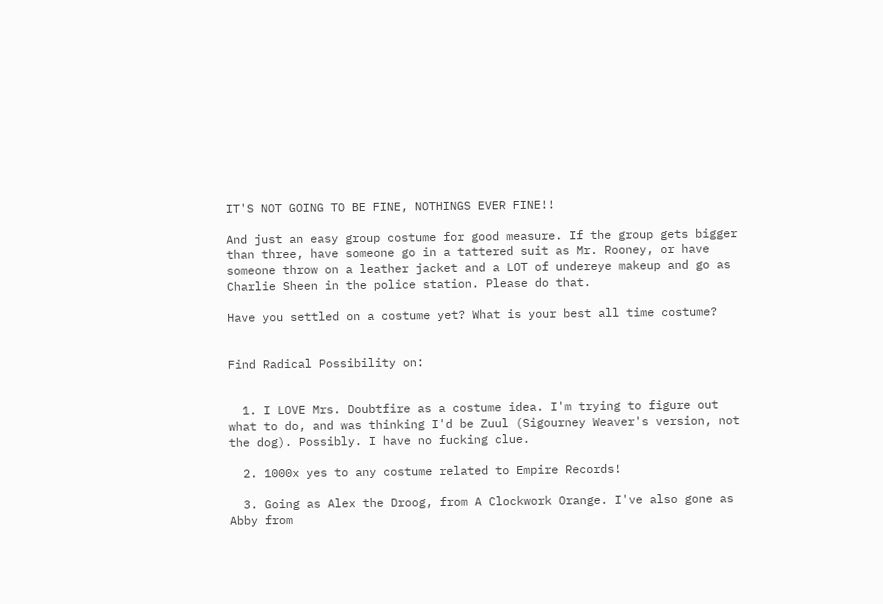IT'S NOT GOING TO BE FINE, NOTHINGS EVER FINE!!

And just an easy group costume for good measure. If the group gets bigger than three, have someone go in a tattered suit as Mr. Rooney, or have someone throw on a leather jacket and a LOT of undereye makeup and go as Charlie Sheen in the police station. Please do that.

Have you settled on a costume yet? What is your best all time costume?


Find Radical Possibility on:


  1. I LOVE Mrs. Doubtfire as a costume idea. I'm trying to figure out what to do, and was thinking I'd be Zuul (Sigourney Weaver's version, not the dog). Possibly. I have no fucking clue.

  2. 1000x yes to any costume related to Empire Records!

  3. Going as Alex the Droog, from A Clockwork Orange. I've also gone as Abby from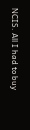NCIS. All I had to buy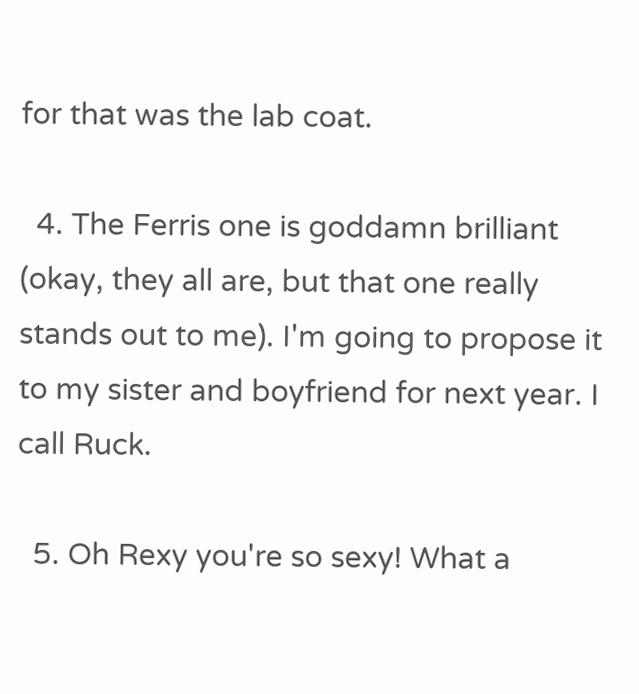for that was the lab coat.

  4. The Ferris one is goddamn brilliant (okay, they all are, but that one really stands out to me). I'm going to propose it to my sister and boyfriend for next year. I call Ruck.

  5. Oh Rexy you're so sexy! What a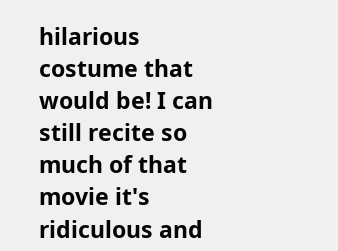hilarious costume that would be! I can still recite so much of that movie it's ridiculous and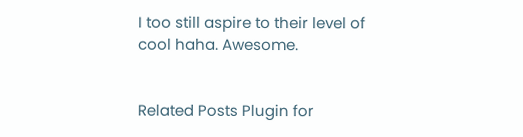I too still aspire to their level of cool haha. Awesome.


Related Posts Plugin for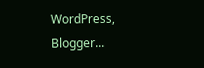WordPress, Blogger...